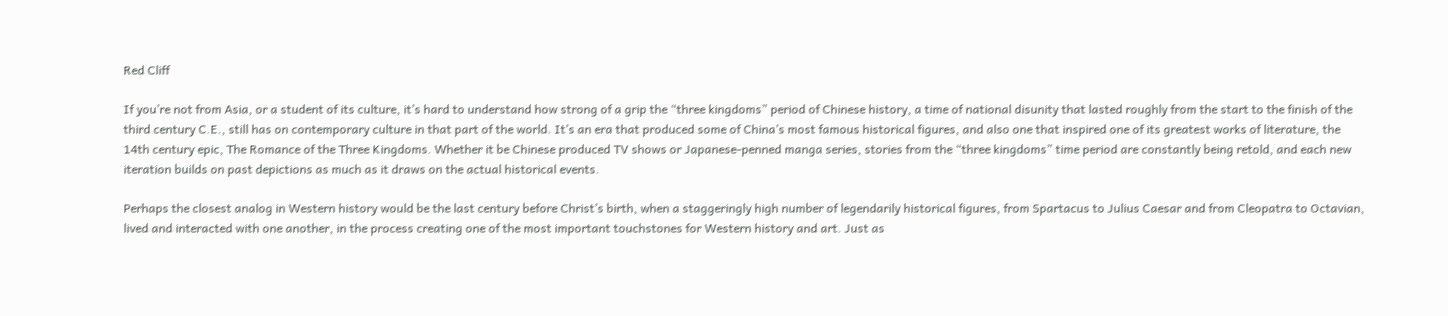Red Cliff

If you’re not from Asia, or a student of its culture, it’s hard to understand how strong of a grip the “three kingdoms” period of Chinese history, a time of national disunity that lasted roughly from the start to the finish of the third century C.E., still has on contemporary culture in that part of the world. It’s an era that produced some of China’s most famous historical figures, and also one that inspired one of its greatest works of literature, the 14th century epic, The Romance of the Three Kingdoms. Whether it be Chinese produced TV shows or Japanese-penned manga series, stories from the “three kingdoms” time period are constantly being retold, and each new iteration builds on past depictions as much as it draws on the actual historical events.

Perhaps the closest analog in Western history would be the last century before Christ’s birth, when a staggeringly high number of legendarily historical figures, from Spartacus to Julius Caesar and from Cleopatra to Octavian, lived and interacted with one another, in the process creating one of the most important touchstones for Western history and art. Just as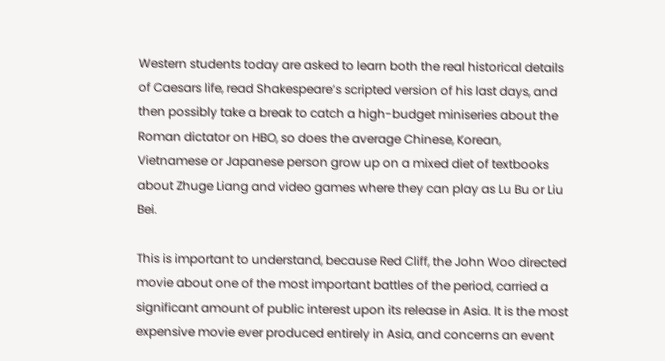Western students today are asked to learn both the real historical details of Caesars life, read Shakespeare’s scripted version of his last days, and then possibly take a break to catch a high-budget miniseries about the Roman dictator on HBO, so does the average Chinese, Korean, Vietnamese or Japanese person grow up on a mixed diet of textbooks about Zhuge Liang and video games where they can play as Lu Bu or Liu Bei.

This is important to understand, because Red Cliff, the John Woo directed movie about one of the most important battles of the period, carried a significant amount of public interest upon its release in Asia. It is the most expensive movie ever produced entirely in Asia, and concerns an event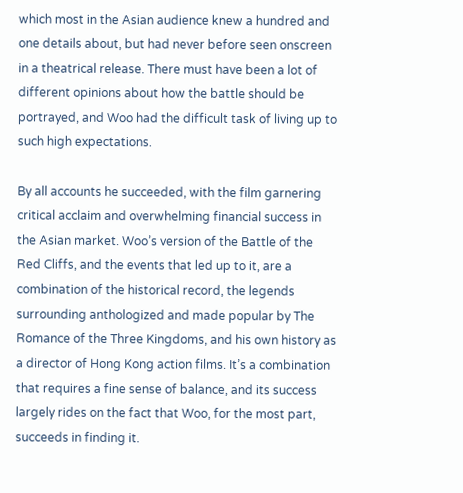which most in the Asian audience knew a hundred and one details about, but had never before seen onscreen in a theatrical release. There must have been a lot of different opinions about how the battle should be portrayed, and Woo had the difficult task of living up to such high expectations.

By all accounts he succeeded, with the film garnering critical acclaim and overwhelming financial success in the Asian market. Woo’s version of the Battle of the Red Cliffs, and the events that led up to it, are a combination of the historical record, the legends surrounding anthologized and made popular by The Romance of the Three Kingdoms, and his own history as a director of Hong Kong action films. It’s a combination that requires a fine sense of balance, and its success largely rides on the fact that Woo, for the most part, succeeds in finding it.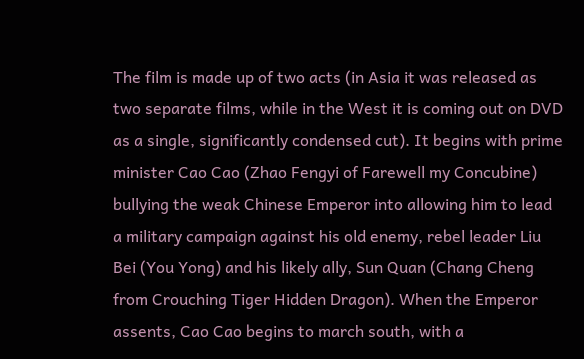The film is made up of two acts (in Asia it was released as two separate films, while in the West it is coming out on DVD as a single, significantly condensed cut). It begins with prime minister Cao Cao (Zhao Fengyi of Farewell my Concubine) bullying the weak Chinese Emperor into allowing him to lead a military campaign against his old enemy, rebel leader Liu Bei (You Yong) and his likely ally, Sun Quan (Chang Cheng from Crouching Tiger Hidden Dragon). When the Emperor assents, Cao Cao begins to march south, with a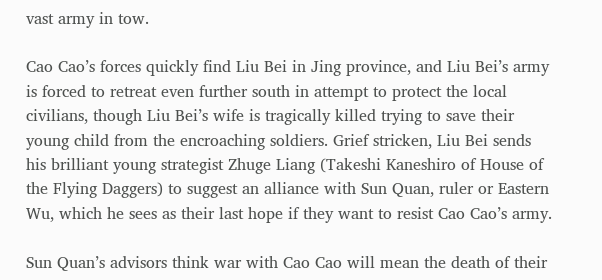vast army in tow.

Cao Cao’s forces quickly find Liu Bei in Jing province, and Liu Bei’s army is forced to retreat even further south in attempt to protect the local civilians, though Liu Bei’s wife is tragically killed trying to save their young child from the encroaching soldiers. Grief stricken, Liu Bei sends his brilliant young strategist Zhuge Liang (Takeshi Kaneshiro of House of the Flying Daggers) to suggest an alliance with Sun Quan, ruler or Eastern Wu, which he sees as their last hope if they want to resist Cao Cao’s army.

Sun Quan’s advisors think war with Cao Cao will mean the death of their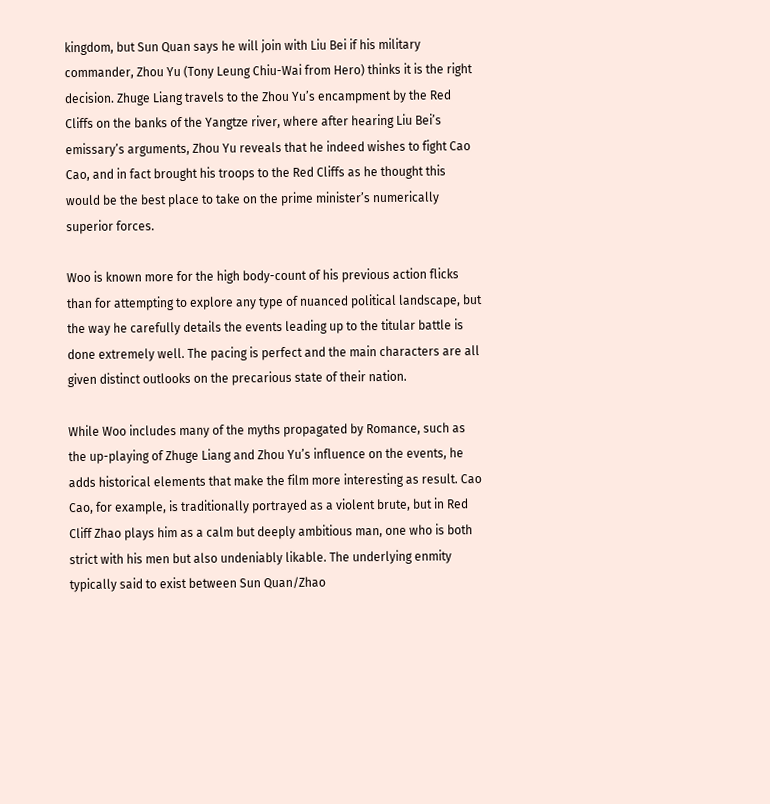kingdom, but Sun Quan says he will join with Liu Bei if his military commander, Zhou Yu (Tony Leung Chiu-Wai from Hero) thinks it is the right decision. Zhuge Liang travels to the Zhou Yu’s encampment by the Red Cliffs on the banks of the Yangtze river, where after hearing Liu Bei’s emissary’s arguments, Zhou Yu reveals that he indeed wishes to fight Cao Cao, and in fact brought his troops to the Red Cliffs as he thought this would be the best place to take on the prime minister’s numerically superior forces.

Woo is known more for the high body-count of his previous action flicks than for attempting to explore any type of nuanced political landscape, but the way he carefully details the events leading up to the titular battle is done extremely well. The pacing is perfect and the main characters are all given distinct outlooks on the precarious state of their nation.

While Woo includes many of the myths propagated by Romance, such as the up-playing of Zhuge Liang and Zhou Yu’s influence on the events, he adds historical elements that make the film more interesting as result. Cao Cao, for example, is traditionally portrayed as a violent brute, but in Red Cliff Zhao plays him as a calm but deeply ambitious man, one who is both strict with his men but also undeniably likable. The underlying enmity typically said to exist between Sun Quan/Zhao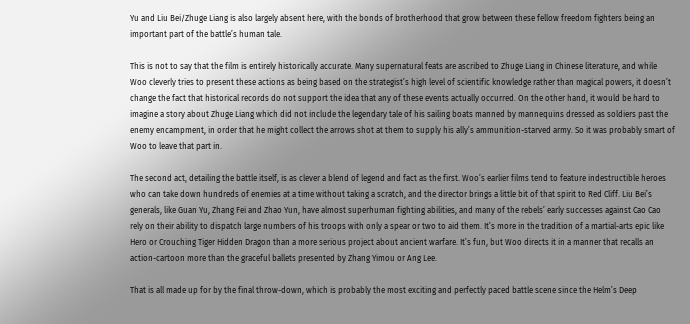Yu and Liu Bei/Zhuge Liang is also largely absent here, with the bonds of brotherhood that grow between these fellow freedom fighters being an important part of the battle’s human tale.

This is not to say that the film is entirely historically accurate. Many supernatural feats are ascribed to Zhuge Liang in Chinese literature, and while Woo cleverly tries to present these actions as being based on the strategist’s high level of scientific knowledge rather than magical powers, it doesn’t change the fact that historical records do not support the idea that any of these events actually occurred. On the other hand, it would be hard to imagine a story about Zhuge Liang which did not include the legendary tale of his sailing boats manned by mannequins dressed as soldiers past the enemy encampment, in order that he might collect the arrows shot at them to supply his ally’s ammunition-starved army. So it was probably smart of Woo to leave that part in.

The second act, detailing the battle itself, is as clever a blend of legend and fact as the first. Woo’s earlier films tend to feature indestructible heroes who can take down hundreds of enemies at a time without taking a scratch, and the director brings a little bit of that spirit to Red Cliff. Liu Bei’s generals, like Guan Yu, Zhang Fei and Zhao Yun, have almost superhuman fighting abilities, and many of the rebels’ early successes against Cao Cao rely on their ability to dispatch large numbers of his troops with only a spear or two to aid them. It’s more in the tradition of a martial-arts epic like Hero or Crouching Tiger Hidden Dragon than a more serious project about ancient warfare. It’s fun, but Woo directs it in a manner that recalls an action-cartoon more than the graceful ballets presented by Zhang Yimou or Ang Lee.

That is all made up for by the final throw-down, which is probably the most exciting and perfectly paced battle scene since the Helm’s Deep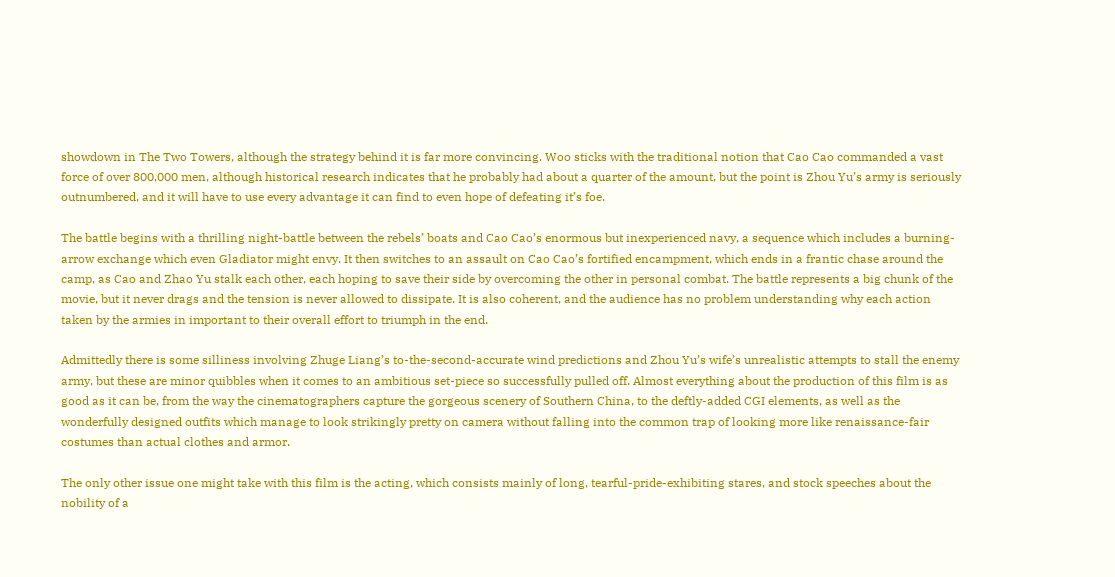showdown in The Two Towers, although the strategy behind it is far more convincing. Woo sticks with the traditional notion that Cao Cao commanded a vast force of over 800,000 men, although historical research indicates that he probably had about a quarter of the amount, but the point is Zhou Yu’s army is seriously outnumbered, and it will have to use every advantage it can find to even hope of defeating it’s foe.

The battle begins with a thrilling night-battle between the rebels’ boats and Cao Cao’s enormous but inexperienced navy, a sequence which includes a burning-arrow exchange which even Gladiator might envy. It then switches to an assault on Cao Cao’s fortified encampment, which ends in a frantic chase around the camp, as Cao and Zhao Yu stalk each other, each hoping to save their side by overcoming the other in personal combat. The battle represents a big chunk of the movie, but it never drags and the tension is never allowed to dissipate. It is also coherent, and the audience has no problem understanding why each action taken by the armies in important to their overall effort to triumph in the end.

Admittedly there is some silliness involving Zhuge Liang’s to-the-second-accurate wind predictions and Zhou Yu’s wife’s unrealistic attempts to stall the enemy army, but these are minor quibbles when it comes to an ambitious set-piece so successfully pulled off. Almost everything about the production of this film is as good as it can be, from the way the cinematographers capture the gorgeous scenery of Southern China, to the deftly-added CGI elements, as well as the wonderfully designed outfits which manage to look strikingly pretty on camera without falling into the common trap of looking more like renaissance-fair costumes than actual clothes and armor.

The only other issue one might take with this film is the acting, which consists mainly of long, tearful-pride-exhibiting stares, and stock speeches about the nobility of a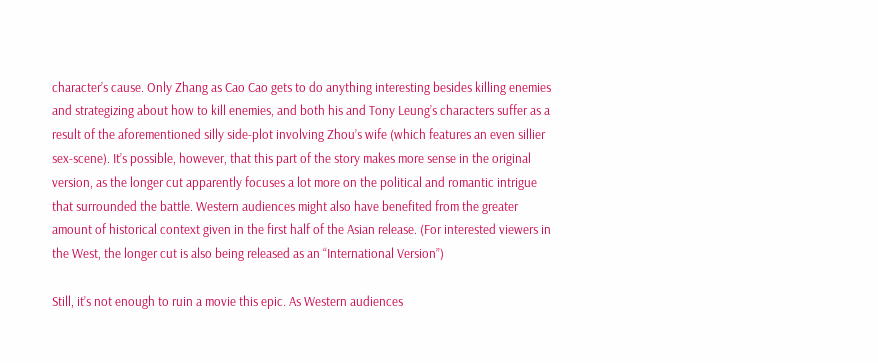character’s cause. Only Zhang as Cao Cao gets to do anything interesting besides killing enemies and strategizing about how to kill enemies, and both his and Tony Leung’s characters suffer as a result of the aforementioned silly side-plot involving Zhou’s wife (which features an even sillier sex-scene). It’s possible, however, that this part of the story makes more sense in the original version, as the longer cut apparently focuses a lot more on the political and romantic intrigue that surrounded the battle. Western audiences might also have benefited from the greater amount of historical context given in the first half of the Asian release. (For interested viewers in the West, the longer cut is also being released as an “International Version”)

Still, it’s not enough to ruin a movie this epic. As Western audiences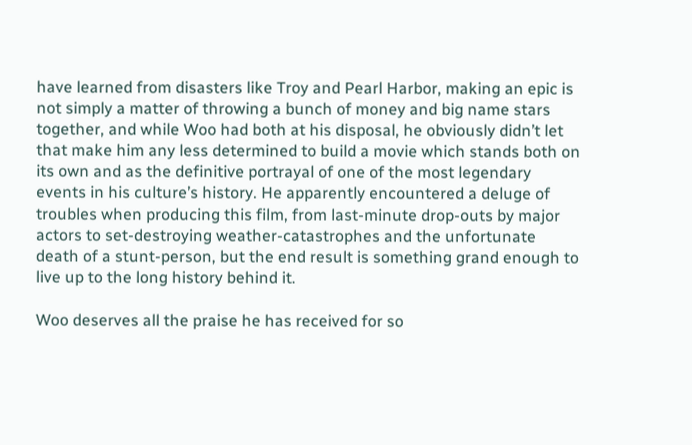have learned from disasters like Troy and Pearl Harbor, making an epic is not simply a matter of throwing a bunch of money and big name stars together, and while Woo had both at his disposal, he obviously didn’t let that make him any less determined to build a movie which stands both on its own and as the definitive portrayal of one of the most legendary events in his culture’s history. He apparently encountered a deluge of troubles when producing this film, from last-minute drop-outs by major actors to set-destroying weather-catastrophes and the unfortunate death of a stunt-person, but the end result is something grand enough to live up to the long history behind it.

Woo deserves all the praise he has received for so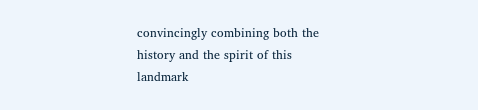convincingly combining both the history and the spirit of this landmark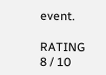event.

RATING 8 / 10